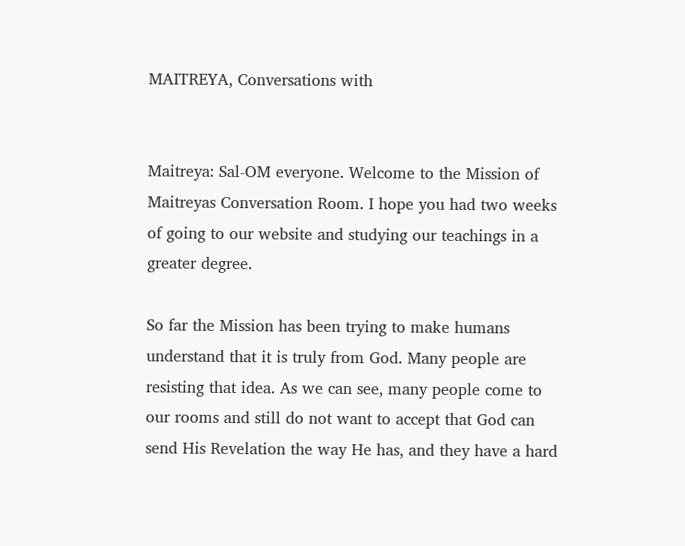MAITREYA, Conversations with


Maitreya: Sal-OM everyone. Welcome to the Mission of Maitreyas Conversation Room. I hope you had two weeks of going to our website and studying our teachings in a greater degree.

So far the Mission has been trying to make humans understand that it is truly from God. Many people are resisting that idea. As we can see, many people come to our rooms and still do not want to accept that God can send His Revelation the way He has, and they have a hard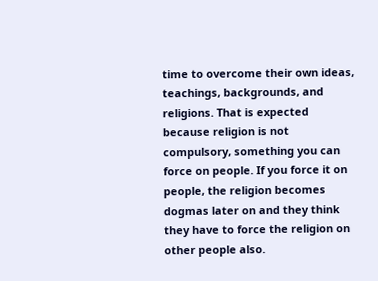time to overcome their own ideas, teachings, backgrounds, and religions. That is expected because religion is not compulsory, something you can force on people. If you force it on people, the religion becomes dogmas later on and they think they have to force the religion on other people also.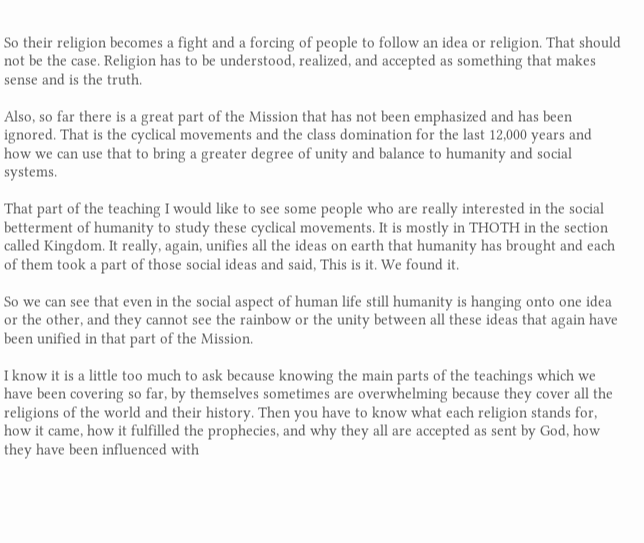So their religion becomes a fight and a forcing of people to follow an idea or religion. That should not be the case. Religion has to be understood, realized, and accepted as something that makes sense and is the truth.

Also, so far there is a great part of the Mission that has not been emphasized and has been ignored. That is the cyclical movements and the class domination for the last 12,000 years and how we can use that to bring a greater degree of unity and balance to humanity and social systems.

That part of the teaching I would like to see some people who are really interested in the social betterment of humanity to study these cyclical movements. It is mostly in THOTH in the section called Kingdom. It really, again, unifies all the ideas on earth that humanity has brought and each of them took a part of those social ideas and said, This is it. We found it.

So we can see that even in the social aspect of human life still humanity is hanging onto one idea or the other, and they cannot see the rainbow or the unity between all these ideas that again have been unified in that part of the Mission.

I know it is a little too much to ask because knowing the main parts of the teachings which we have been covering so far, by themselves sometimes are overwhelming because they cover all the religions of the world and their history. Then you have to know what each religion stands for, how it came, how it fulfilled the prophecies, and why they all are accepted as sent by God, how they have been influenced with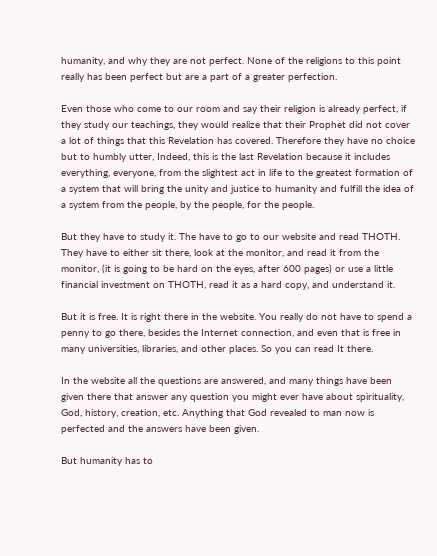humanity, and why they are not perfect. None of the religions to this point really has been perfect but are a part of a greater perfection.

Even those who come to our room and say their religion is already perfect, if they study our teachings, they would realize that their Prophet did not cover a lot of things that this Revelation has covered. Therefore they have no choice but to humbly utter, Indeed, this is the last Revelation because it includes everything, everyone, from the slightest act in life to the greatest formation of a system that will bring the unity and justice to humanity and fulfill the idea of a system from the people, by the people, for the people.

But they have to study it. The have to go to our website and read THOTH. They have to either sit there, look at the monitor, and read it from the monitor, (it is going to be hard on the eyes, after 600 pages) or use a little financial investment on THOTH, read it as a hard copy, and understand it.

But it is free. It is right there in the website. You really do not have to spend a penny to go there, besides the Internet connection, and even that is free in many universities, libraries, and other places. So you can read It there.

In the website all the questions are answered, and many things have been given there that answer any question you might ever have about spirituality, God, history, creation, etc. Anything that God revealed to man now is perfected and the answers have been given.

But humanity has to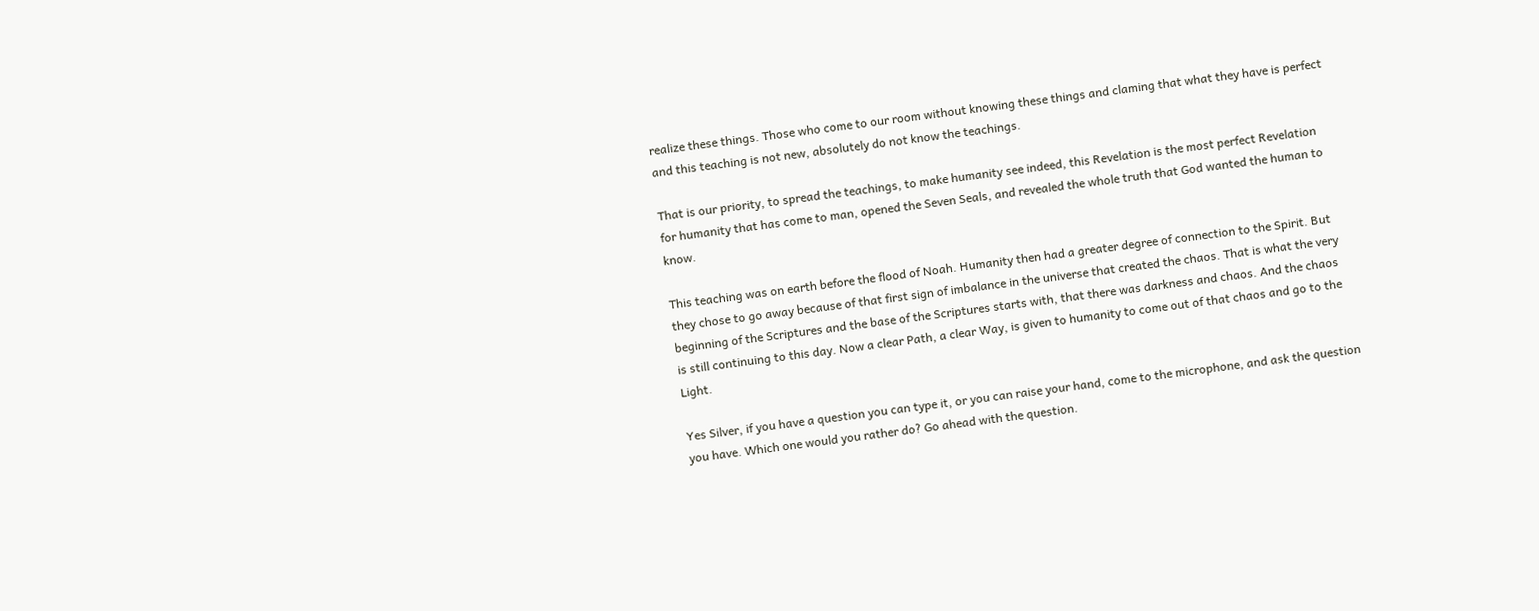realize these things. Those who come to our room without knowing these things and claming that what they have is perfect and this teaching is not new, absolutely do not know the teachings.

That is our priority, to spread the teachings, to make humanity see indeed, this Revelation is the most perfect Revelation for humanity that has come to man, opened the Seven Seals, and revealed the whole truth that God wanted the human to know.

This teaching was on earth before the flood of Noah. Humanity then had a greater degree of connection to the Spirit. But they chose to go away because of that first sign of imbalance in the universe that created the chaos. That is what the very beginning of the Scriptures and the base of the Scriptures starts with, that there was darkness and chaos. And the chaos is still continuing to this day. Now a clear Path, a clear Way, is given to humanity to come out of that chaos and go to the Light.

Yes Silver, if you have a question you can type it, or you can raise your hand, come to the microphone, and ask the question you have. Which one would you rather do? Go ahead with the question.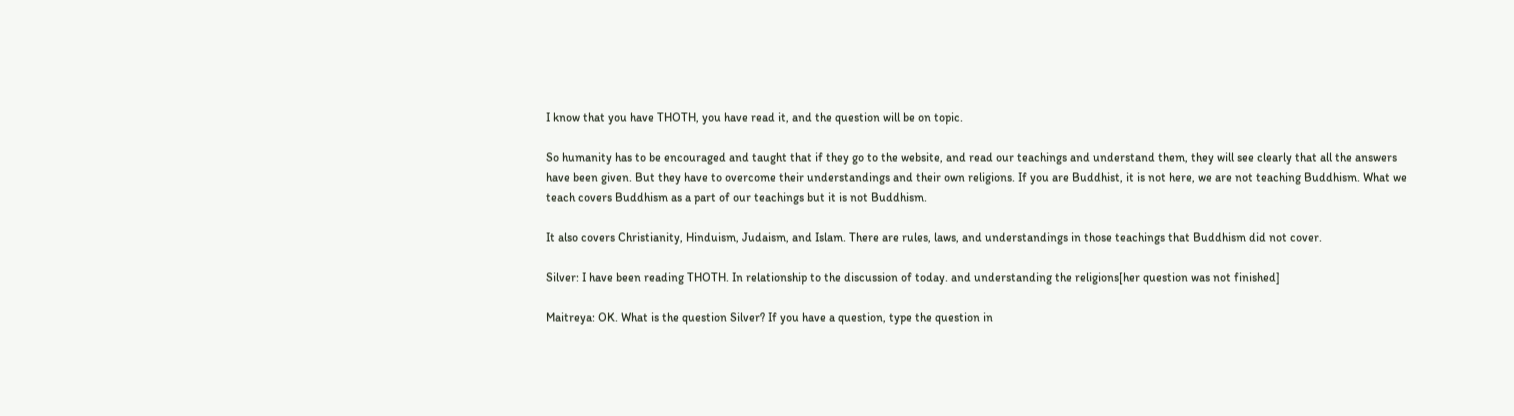I know that you have THOTH, you have read it, and the question will be on topic.

So humanity has to be encouraged and taught that if they go to the website, and read our teachings and understand them, they will see clearly that all the answers have been given. But they have to overcome their understandings and their own religions. If you are Buddhist, it is not here, we are not teaching Buddhism. What we teach covers Buddhism as a part of our teachings but it is not Buddhism.

It also covers Christianity, Hinduism, Judaism, and Islam. There are rules, laws, and understandings in those teachings that Buddhism did not cover.

Silver: I have been reading THOTH. In relationship to the discussion of today. and understanding the religions[her question was not finished]

Maitreya: OK. What is the question Silver? If you have a question, type the question in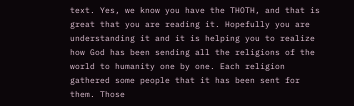text. Yes, we know you have the THOTH, and that is great that you are reading it. Hopefully you are understanding it and it is helping you to realize how God has been sending all the religions of the world to humanity one by one. Each religion gathered some people that it has been sent for them. Those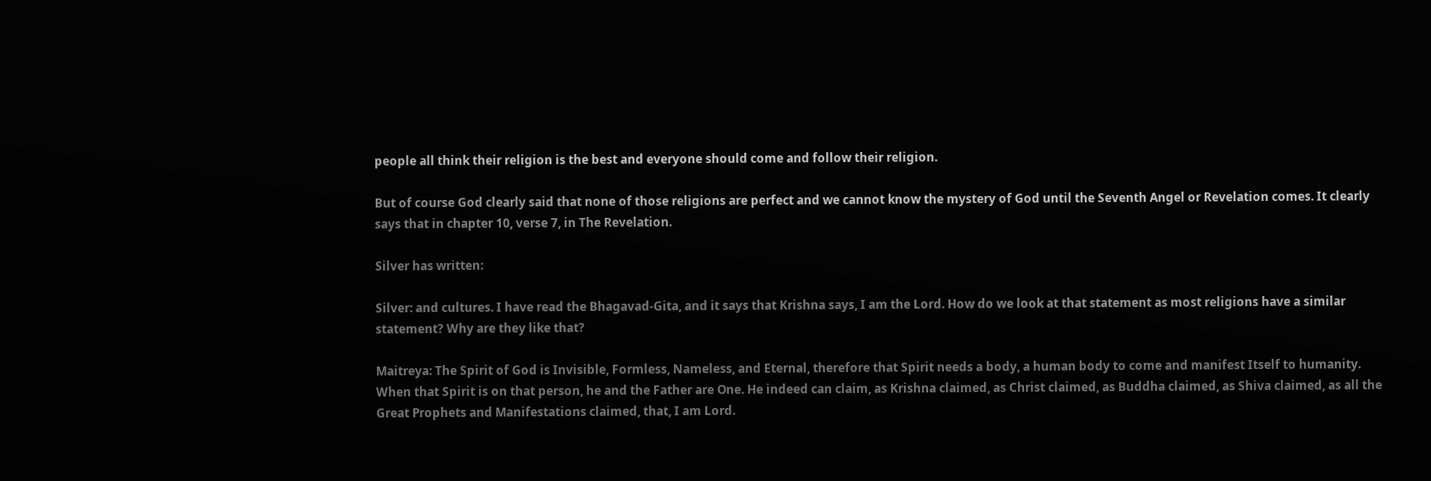people all think their religion is the best and everyone should come and follow their religion.

But of course God clearly said that none of those religions are perfect and we cannot know the mystery of God until the Seventh Angel or Revelation comes. It clearly says that in chapter 10, verse 7, in The Revelation.

Silver has written:

Silver: and cultures. I have read the Bhagavad-Gita, and it says that Krishna says, I am the Lord. How do we look at that statement as most religions have a similar statement? Why are they like that?

Maitreya: The Spirit of God is Invisible, Formless, Nameless, and Eternal, therefore that Spirit needs a body, a human body to come and manifest Itself to humanity. When that Spirit is on that person, he and the Father are One. He indeed can claim, as Krishna claimed, as Christ claimed, as Buddha claimed, as Shiva claimed, as all the Great Prophets and Manifestations claimed, that, I am Lord.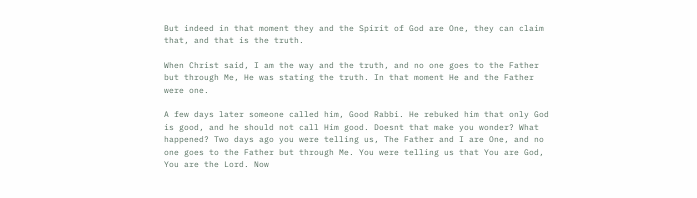But indeed in that moment they and the Spirit of God are One, they can claim that, and that is the truth.

When Christ said, I am the way and the truth, and no one goes to the Father but through Me, He was stating the truth. In that moment He and the Father were one.

A few days later someone called him, Good Rabbi. He rebuked him that only God is good, and he should not call Him good. Doesnt that make you wonder? What happened? Two days ago you were telling us, The Father and I are One, and no one goes to the Father but through Me. You were telling us that You are God, You are the Lord. Now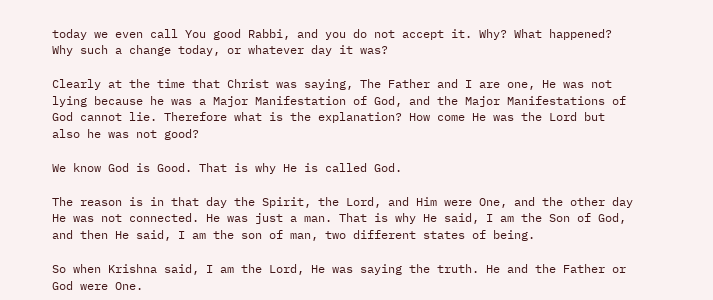today we even call You good Rabbi, and you do not accept it. Why? What happened? Why such a change today, or whatever day it was?

Clearly at the time that Christ was saying, The Father and I are one, He was not lying because he was a Major Manifestation of God, and the Major Manifestations of God cannot lie. Therefore what is the explanation? How come He was the Lord but also he was not good?

We know God is Good. That is why He is called God.

The reason is in that day the Spirit, the Lord, and Him were One, and the other day He was not connected. He was just a man. That is why He said, I am the Son of God, and then He said, I am the son of man, two different states of being.

So when Krishna said, I am the Lord, He was saying the truth. He and the Father or God were One.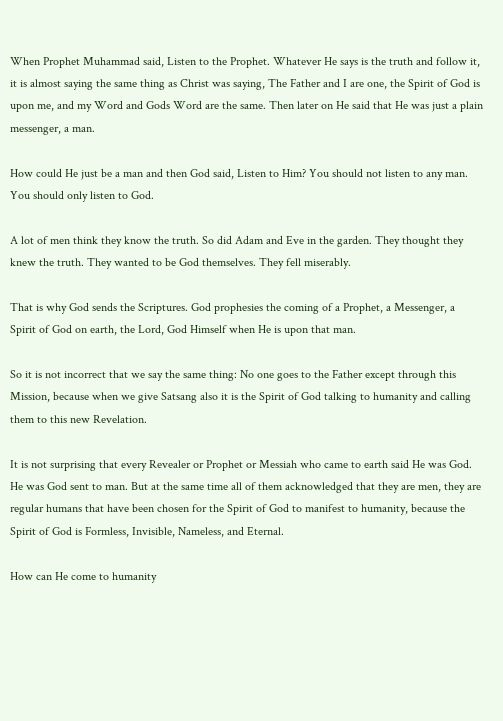When Prophet Muhammad said, Listen to the Prophet. Whatever He says is the truth and follow it, it is almost saying the same thing as Christ was saying, The Father and I are one, the Spirit of God is upon me, and my Word and Gods Word are the same. Then later on He said that He was just a plain messenger, a man.

How could He just be a man and then God said, Listen to Him? You should not listen to any man. You should only listen to God.

A lot of men think they know the truth. So did Adam and Eve in the garden. They thought they knew the truth. They wanted to be God themselves. They fell miserably.

That is why God sends the Scriptures. God prophesies the coming of a Prophet, a Messenger, a Spirit of God on earth, the Lord, God Himself when He is upon that man.

So it is not incorrect that we say the same thing: No one goes to the Father except through this Mission, because when we give Satsang also it is the Spirit of God talking to humanity and calling them to this new Revelation.

It is not surprising that every Revealer or Prophet or Messiah who came to earth said He was God. He was God sent to man. But at the same time all of them acknowledged that they are men, they are regular humans that have been chosen for the Spirit of God to manifest to humanity, because the Spirit of God is Formless, Invisible, Nameless, and Eternal.

How can He come to humanity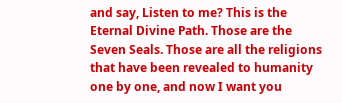and say, Listen to me? This is the Eternal Divine Path. Those are the Seven Seals. Those are all the religions that have been revealed to humanity one by one, and now I want you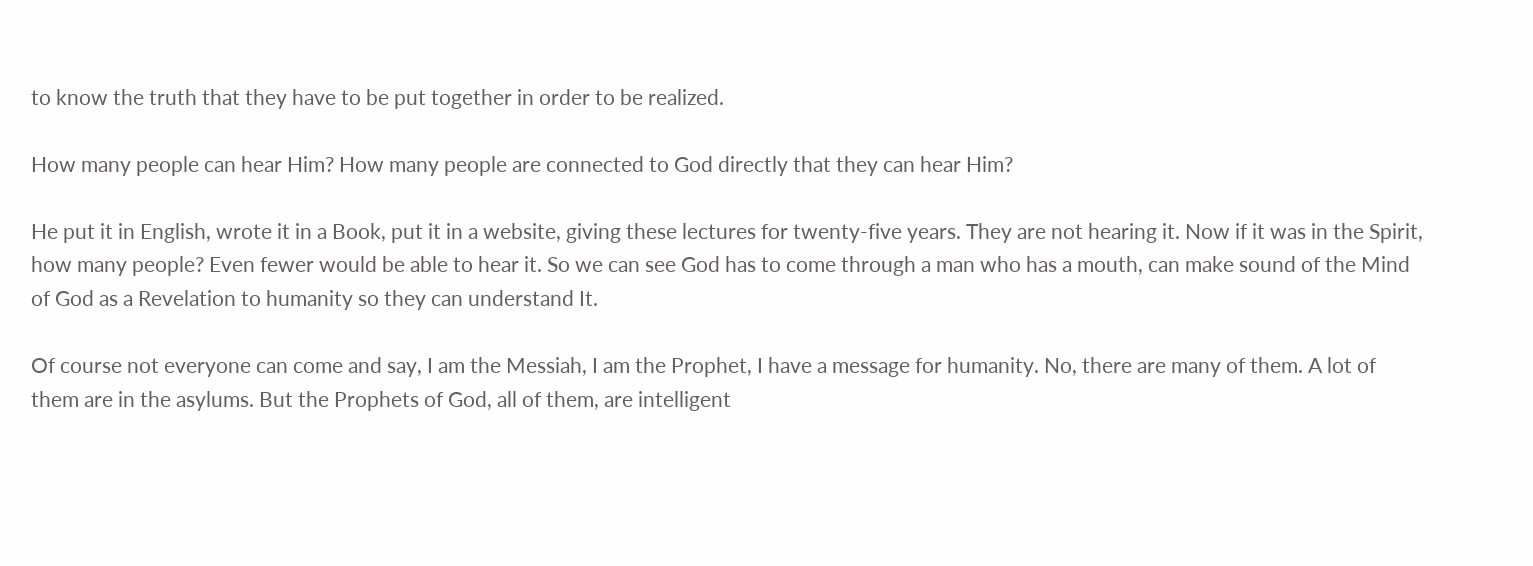to know the truth that they have to be put together in order to be realized.

How many people can hear Him? How many people are connected to God directly that they can hear Him?

He put it in English, wrote it in a Book, put it in a website, giving these lectures for twenty-five years. They are not hearing it. Now if it was in the Spirit, how many people? Even fewer would be able to hear it. So we can see God has to come through a man who has a mouth, can make sound of the Mind of God as a Revelation to humanity so they can understand It.

Of course not everyone can come and say, I am the Messiah, I am the Prophet, I have a message for humanity. No, there are many of them. A lot of them are in the asylums. But the Prophets of God, all of them, are intelligent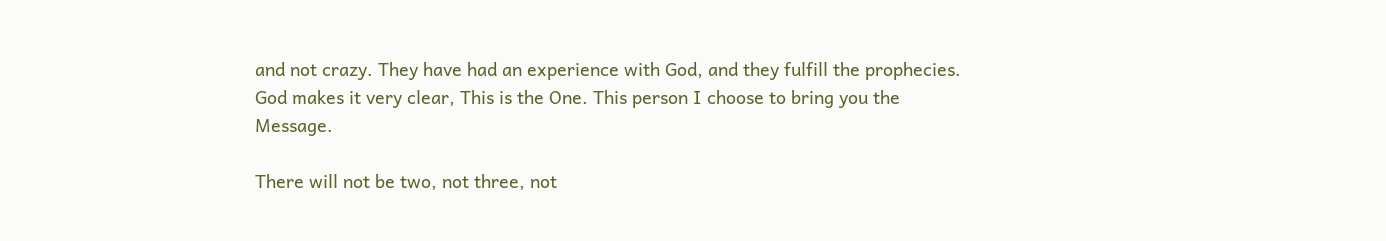and not crazy. They have had an experience with God, and they fulfill the prophecies. God makes it very clear, This is the One. This person I choose to bring you the Message.

There will not be two, not three, not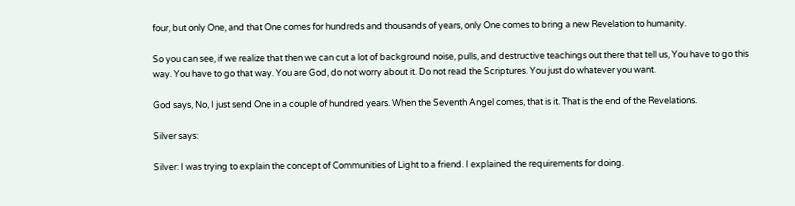four, but only One, and that One comes for hundreds and thousands of years, only One comes to bring a new Revelation to humanity.

So you can see, if we realize that then we can cut a lot of background noise, pulls, and destructive teachings out there that tell us, You have to go this way. You have to go that way. You are God, do not worry about it. Do not read the Scriptures. You just do whatever you want.

God says, No, I just send One in a couple of hundred years. When the Seventh Angel comes, that is it. That is the end of the Revelations.

Silver says:

Silver: I was trying to explain the concept of Communities of Light to a friend. I explained the requirements for doing.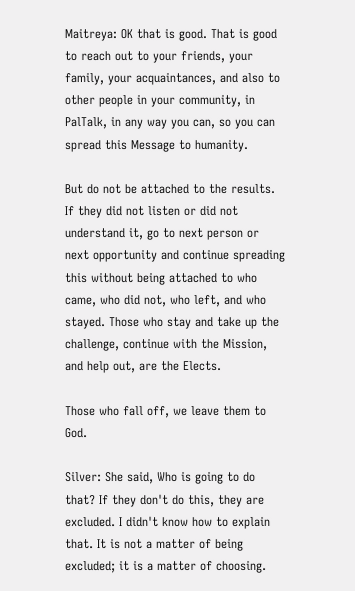Maitreya: OK that is good. That is good to reach out to your friends, your family, your acquaintances, and also to other people in your community, in PalTalk, in any way you can, so you can spread this Message to humanity.

But do not be attached to the results. If they did not listen or did not understand it, go to next person or next opportunity and continue spreading this without being attached to who came, who did not, who left, and who stayed. Those who stay and take up the challenge, continue with the Mission, and help out, are the Elects.

Those who fall off, we leave them to God.

Silver: She said, Who is going to do that? If they don't do this, they are excluded. I didn't know how to explain that. It is not a matter of being excluded; it is a matter of choosing.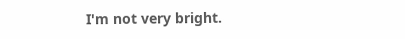I'm not very bright.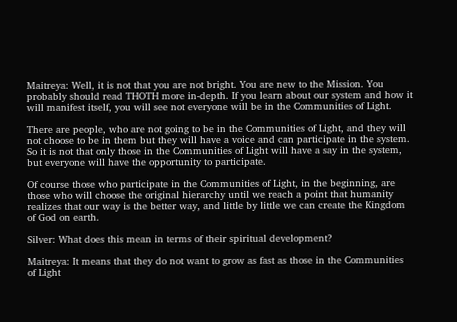Maitreya: Well, it is not that you are not bright. You are new to the Mission. You probably should read THOTH more in-depth. If you learn about our system and how it will manifest itself, you will see not everyone will be in the Communities of Light.

There are people, who are not going to be in the Communities of Light, and they will not choose to be in them but they will have a voice and can participate in the system. So it is not that only those in the Communities of Light will have a say in the system, but everyone will have the opportunity to participate.

Of course those who participate in the Communities of Light, in the beginning, are those who will choose the original hierarchy until we reach a point that humanity realizes that our way is the better way, and little by little we can create the Kingdom of God on earth.

Silver: What does this mean in terms of their spiritual development?

Maitreya: It means that they do not want to grow as fast as those in the Communities of Light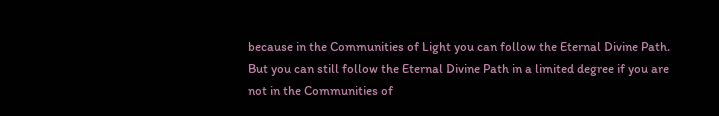because in the Communities of Light you can follow the Eternal Divine Path. But you can still follow the Eternal Divine Path in a limited degree if you are not in the Communities of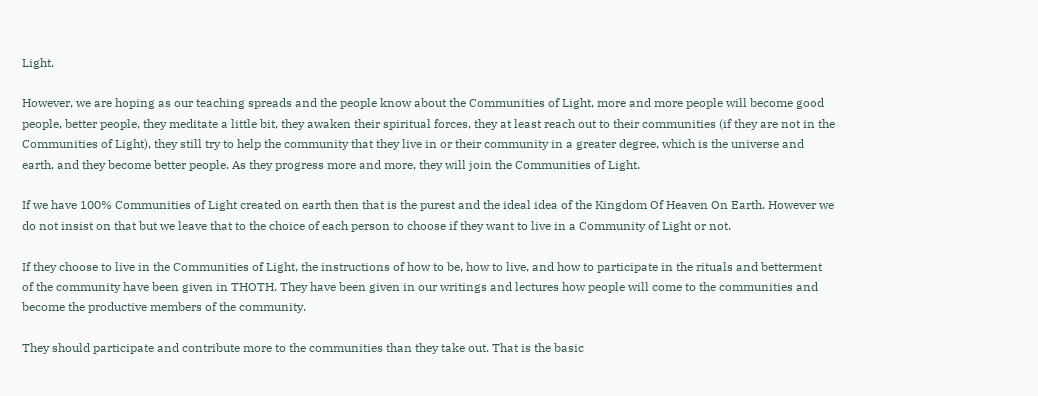Light.

However, we are hoping as our teaching spreads and the people know about the Communities of Light, more and more people will become good people, better people, they meditate a little bit, they awaken their spiritual forces, they at least reach out to their communities (if they are not in the Communities of Light), they still try to help the community that they live in or their community in a greater degree, which is the universe and earth, and they become better people. As they progress more and more, they will join the Communities of Light.

If we have 100% Communities of Light created on earth then that is the purest and the ideal idea of the Kingdom Of Heaven On Earth. However we do not insist on that but we leave that to the choice of each person to choose if they want to live in a Community of Light or not.

If they choose to live in the Communities of Light, the instructions of how to be, how to live, and how to participate in the rituals and betterment of the community have been given in THOTH. They have been given in our writings and lectures how people will come to the communities and become the productive members of the community.

They should participate and contribute more to the communities than they take out. That is the basic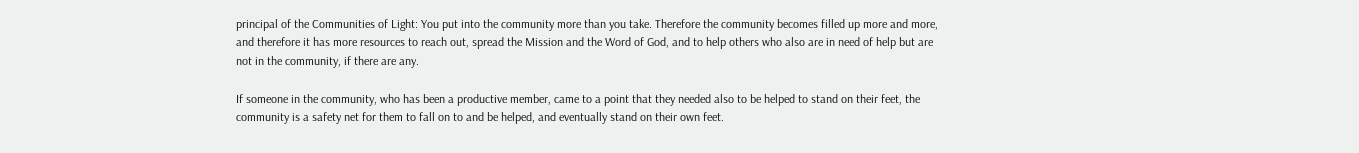principal of the Communities of Light: You put into the community more than you take. Therefore the community becomes filled up more and more, and therefore it has more resources to reach out, spread the Mission and the Word of God, and to help others who also are in need of help but are not in the community, if there are any.

If someone in the community, who has been a productive member, came to a point that they needed also to be helped to stand on their feet, the community is a safety net for them to fall on to and be helped, and eventually stand on their own feet.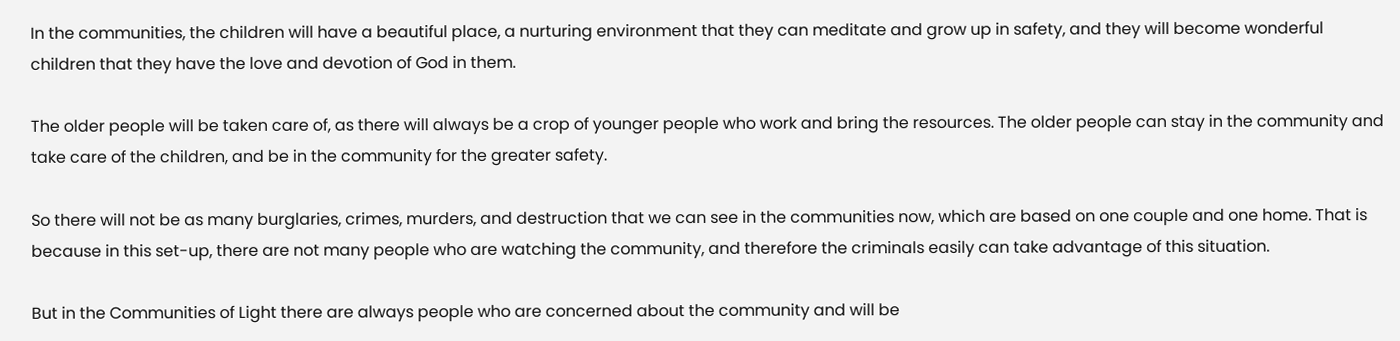In the communities, the children will have a beautiful place, a nurturing environment that they can meditate and grow up in safety, and they will become wonderful children that they have the love and devotion of God in them.

The older people will be taken care of, as there will always be a crop of younger people who work and bring the resources. The older people can stay in the community and take care of the children, and be in the community for the greater safety.

So there will not be as many burglaries, crimes, murders, and destruction that we can see in the communities now, which are based on one couple and one home. That is because in this set-up, there are not many people who are watching the community, and therefore the criminals easily can take advantage of this situation.

But in the Communities of Light there are always people who are concerned about the community and will be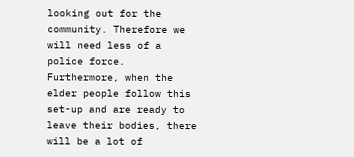looking out for the community. Therefore we will need less of a police force. Furthermore, when the elder people follow this set-up and are ready to leave their bodies, there will be a lot of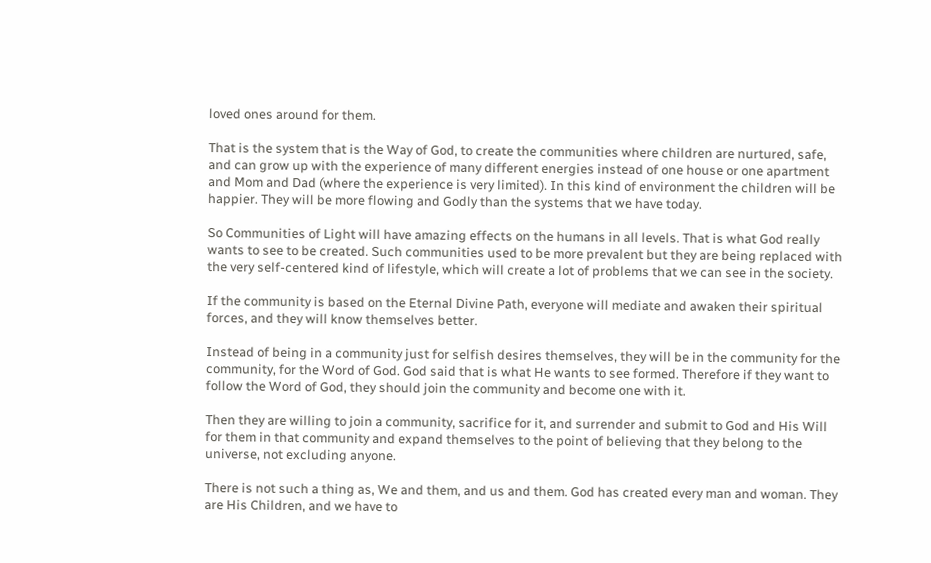loved ones around for them.

That is the system that is the Way of God, to create the communities where children are nurtured, safe, and can grow up with the experience of many different energies instead of one house or one apartment and Mom and Dad (where the experience is very limited). In this kind of environment the children will be happier. They will be more flowing and Godly than the systems that we have today.

So Communities of Light will have amazing effects on the humans in all levels. That is what God really wants to see to be created. Such communities used to be more prevalent but they are being replaced with the very self-centered kind of lifestyle, which will create a lot of problems that we can see in the society.

If the community is based on the Eternal Divine Path, everyone will mediate and awaken their spiritual forces, and they will know themselves better.

Instead of being in a community just for selfish desires themselves, they will be in the community for the community, for the Word of God. God said that is what He wants to see formed. Therefore if they want to follow the Word of God, they should join the community and become one with it.

Then they are willing to join a community, sacrifice for it, and surrender and submit to God and His Will for them in that community and expand themselves to the point of believing that they belong to the universe, not excluding anyone.

There is not such a thing as, We and them, and us and them. God has created every man and woman. They are His Children, and we have to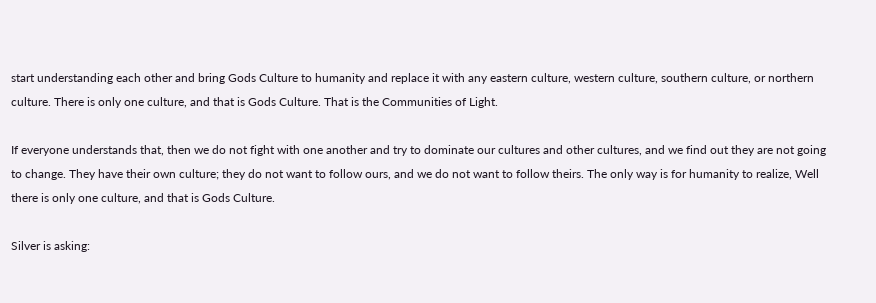start understanding each other and bring Gods Culture to humanity and replace it with any eastern culture, western culture, southern culture, or northern culture. There is only one culture, and that is Gods Culture. That is the Communities of Light.

If everyone understands that, then we do not fight with one another and try to dominate our cultures and other cultures, and we find out they are not going to change. They have their own culture; they do not want to follow ours, and we do not want to follow theirs. The only way is for humanity to realize, Well there is only one culture, and that is Gods Culture.

Silver is asking: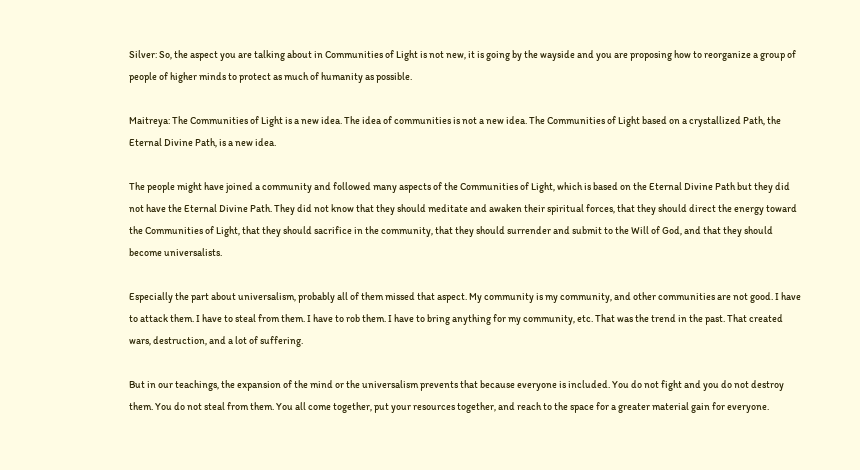Silver: So, the aspect you are talking about in Communities of Light is not new, it is going by the wayside and you are proposing how to reorganize a group of people of higher minds to protect as much of humanity as possible.

Maitreya: The Communities of Light is a new idea. The idea of communities is not a new idea. The Communities of Light based on a crystallized Path, the Eternal Divine Path, is a new idea.

The people might have joined a community and followed many aspects of the Communities of Light, which is based on the Eternal Divine Path but they did not have the Eternal Divine Path. They did not know that they should meditate and awaken their spiritual forces, that they should direct the energy toward the Communities of Light, that they should sacrifice in the community, that they should surrender and submit to the Will of God, and that they should become universalists.

Especially the part about universalism, probably all of them missed that aspect. My community is my community, and other communities are not good. I have to attack them. I have to steal from them. I have to rob them. I have to bring anything for my community, etc. That was the trend in the past. That created wars, destruction, and a lot of suffering.

But in our teachings, the expansion of the mind or the universalism prevents that because everyone is included. You do not fight and you do not destroy them. You do not steal from them. You all come together, put your resources together, and reach to the space for a greater material gain for everyone.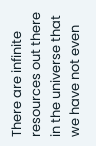There are infinite resources out there in the universe that we have not even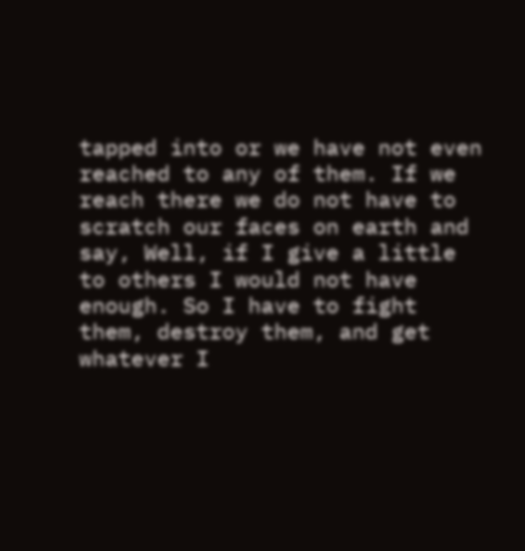tapped into or we have not even reached to any of them. If we reach there we do not have to scratch our faces on earth and say, Well, if I give a little to others I would not have enough. So I have to fight them, destroy them, and get whatever I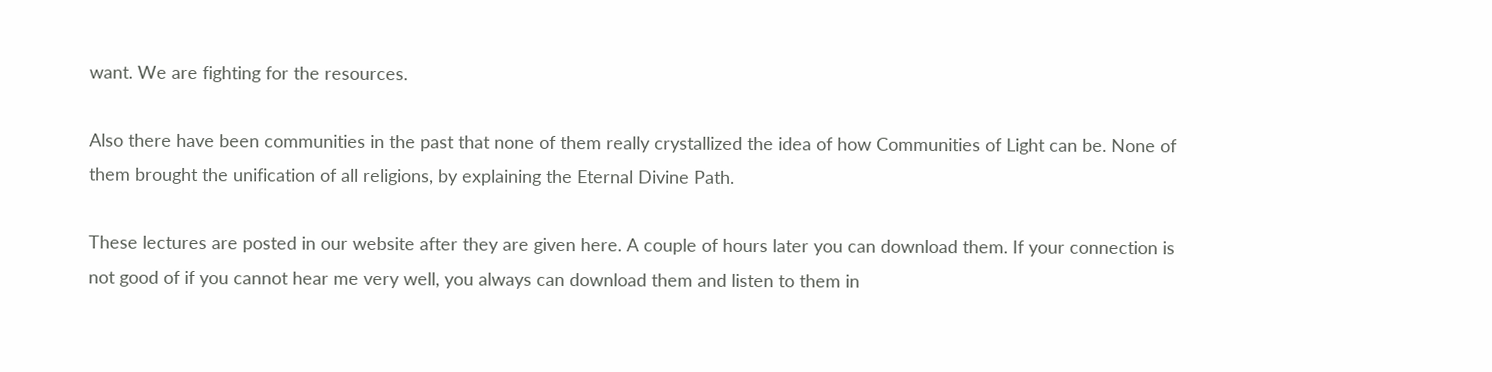want. We are fighting for the resources.

Also there have been communities in the past that none of them really crystallized the idea of how Communities of Light can be. None of them brought the unification of all religions, by explaining the Eternal Divine Path.

These lectures are posted in our website after they are given here. A couple of hours later you can download them. If your connection is not good of if you cannot hear me very well, you always can download them and listen to them in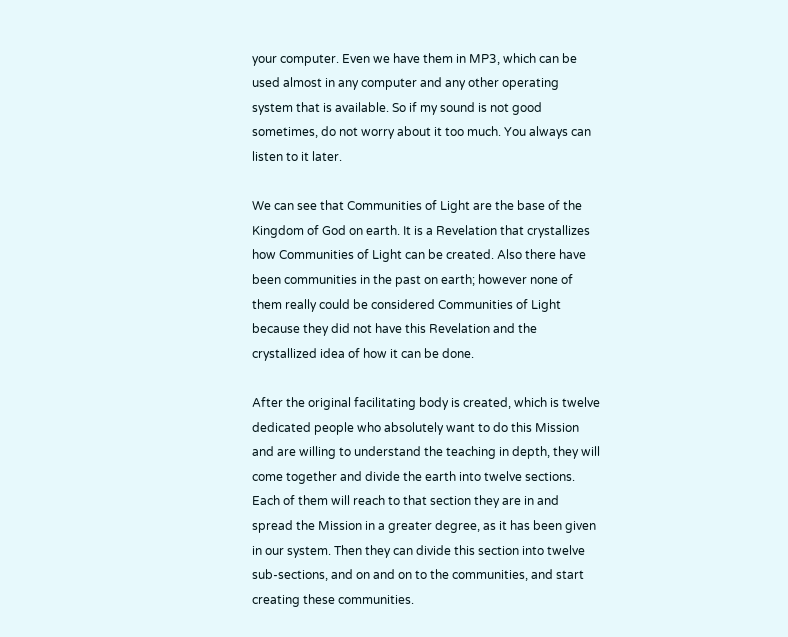your computer. Even we have them in MP3, which can be used almost in any computer and any other operating system that is available. So if my sound is not good sometimes, do not worry about it too much. You always can listen to it later.

We can see that Communities of Light are the base of the Kingdom of God on earth. It is a Revelation that crystallizes how Communities of Light can be created. Also there have been communities in the past on earth; however none of them really could be considered Communities of Light because they did not have this Revelation and the crystallized idea of how it can be done.

After the original facilitating body is created, which is twelve dedicated people who absolutely want to do this Mission and are willing to understand the teaching in depth, they will come together and divide the earth into twelve sections. Each of them will reach to that section they are in and spread the Mission in a greater degree, as it has been given in our system. Then they can divide this section into twelve sub-sections, and on and on to the communities, and start creating these communities.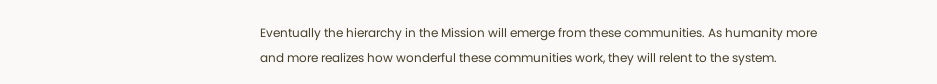Eventually the hierarchy in the Mission will emerge from these communities. As humanity more and more realizes how wonderful these communities work, they will relent to the system.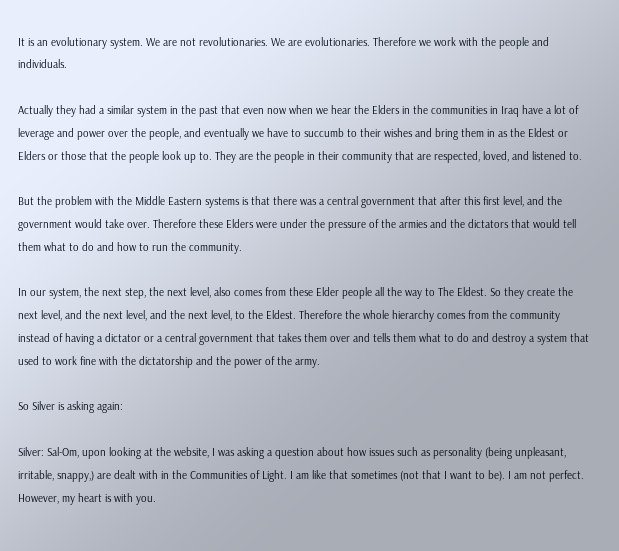It is an evolutionary system. We are not revolutionaries. We are evolutionaries. Therefore we work with the people and individuals.

Actually they had a similar system in the past that even now when we hear the Elders in the communities in Iraq have a lot of leverage and power over the people, and eventually we have to succumb to their wishes and bring them in as the Eldest or Elders or those that the people look up to. They are the people in their community that are respected, loved, and listened to.

But the problem with the Middle Eastern systems is that there was a central government that after this first level, and the government would take over. Therefore these Elders were under the pressure of the armies and the dictators that would tell them what to do and how to run the community.

In our system, the next step, the next level, also comes from these Elder people all the way to The Eldest. So they create the next level, and the next level, and the next level, to the Eldest. Therefore the whole hierarchy comes from the community instead of having a dictator or a central government that takes them over and tells them what to do and destroy a system that used to work fine with the dictatorship and the power of the army.

So Silver is asking again:

Silver: Sal-Om, upon looking at the website, I was asking a question about how issues such as personality (being unpleasant, irritable, snappy,) are dealt with in the Communities of Light. I am like that sometimes (not that I want to be). I am not perfect. However, my heart is with you.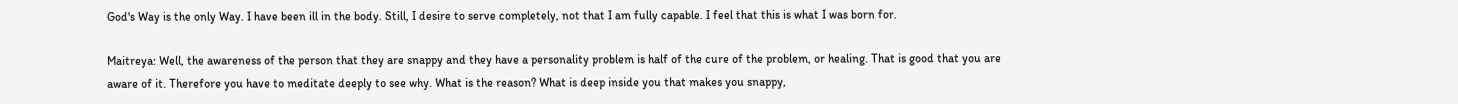God's Way is the only Way. I have been ill in the body. Still, I desire to serve completely, not that I am fully capable. I feel that this is what I was born for.

Maitreya: Well, the awareness of the person that they are snappy and they have a personality problem is half of the cure of the problem, or healing. That is good that you are aware of it. Therefore you have to meditate deeply to see why. What is the reason? What is deep inside you that makes you snappy,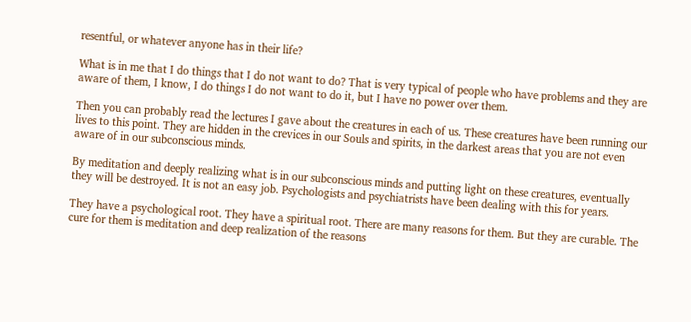resentful, or whatever anyone has in their life?

What is in me that I do things that I do not want to do? That is very typical of people who have problems and they are aware of them, I know, I do things I do not want to do it, but I have no power over them.

Then you can probably read the lectures I gave about the creatures in each of us. These creatures have been running our lives to this point. They are hidden in the crevices in our Souls and spirits, in the darkest areas that you are not even aware of in our subconscious minds.

By meditation and deeply realizing what is in our subconscious minds and putting light on these creatures, eventually they will be destroyed. It is not an easy job. Psychologists and psychiatrists have been dealing with this for years.

They have a psychological root. They have a spiritual root. There are many reasons for them. But they are curable. The cure for them is meditation and deep realization of the reasons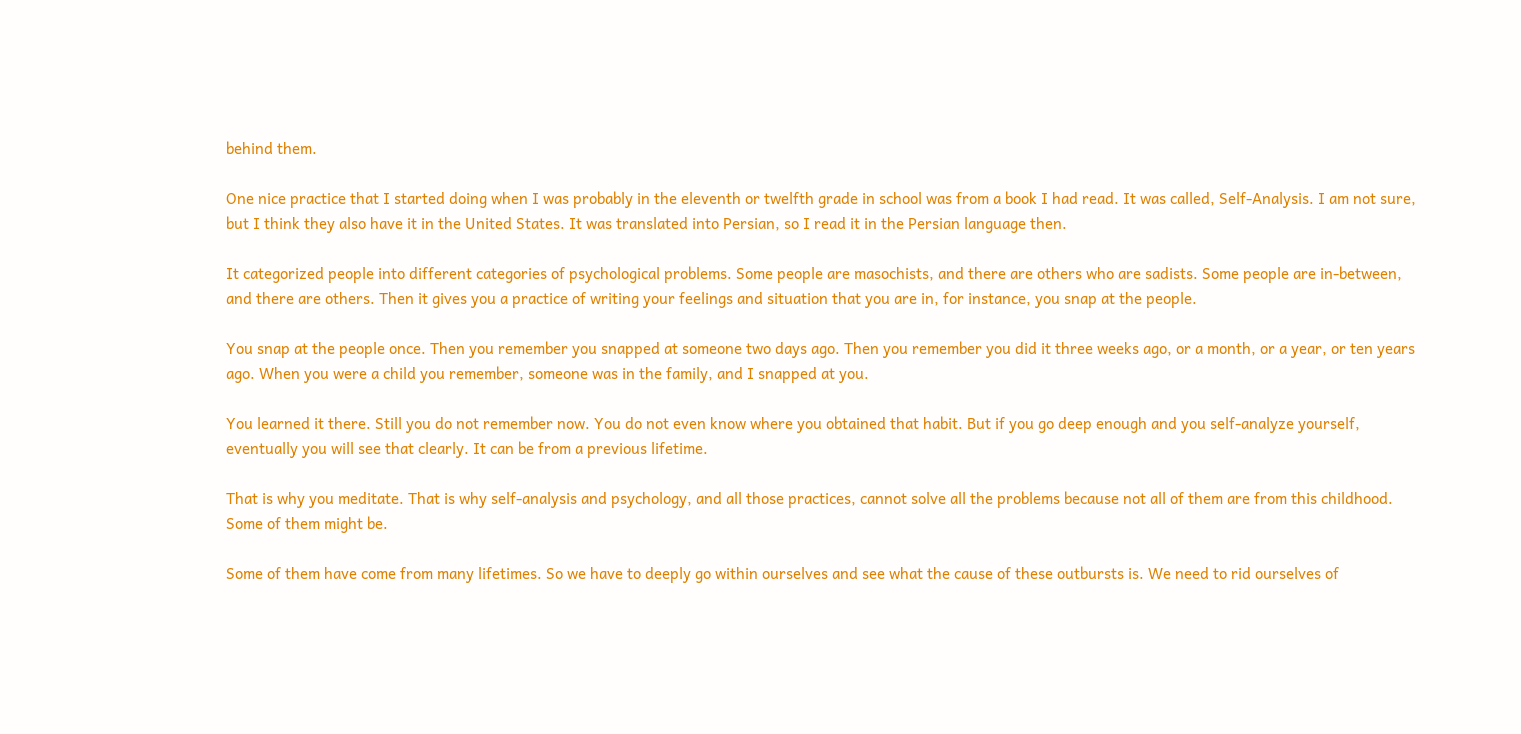behind them.

One nice practice that I started doing when I was probably in the eleventh or twelfth grade in school was from a book I had read. It was called, Self-Analysis. I am not sure, but I think they also have it in the United States. It was translated into Persian, so I read it in the Persian language then.

It categorized people into different categories of psychological problems. Some people are masochists, and there are others who are sadists. Some people are in-between, and there are others. Then it gives you a practice of writing your feelings and situation that you are in, for instance, you snap at the people.

You snap at the people once. Then you remember you snapped at someone two days ago. Then you remember you did it three weeks ago, or a month, or a year, or ten years ago. When you were a child you remember, someone was in the family, and I snapped at you.

You learned it there. Still you do not remember now. You do not even know where you obtained that habit. But if you go deep enough and you self-analyze yourself, eventually you will see that clearly. It can be from a previous lifetime.

That is why you meditate. That is why self-analysis and psychology, and all those practices, cannot solve all the problems because not all of them are from this childhood. Some of them might be.

Some of them have come from many lifetimes. So we have to deeply go within ourselves and see what the cause of these outbursts is. We need to rid ourselves of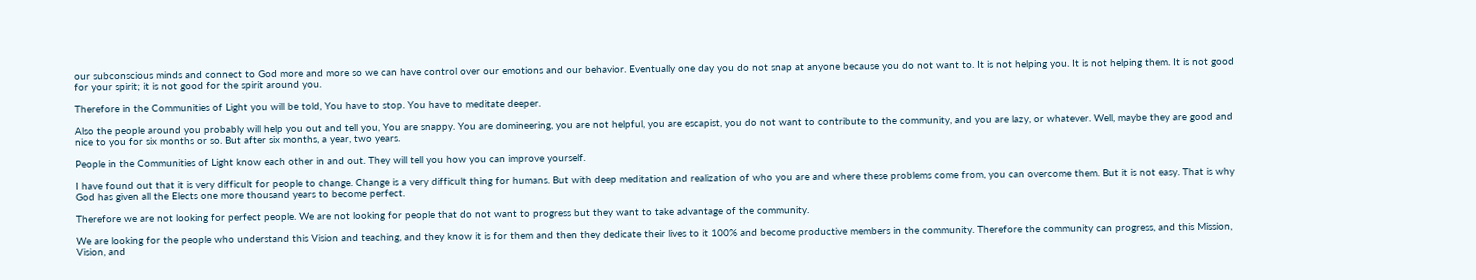our subconscious minds and connect to God more and more so we can have control over our emotions and our behavior. Eventually one day you do not snap at anyone because you do not want to. It is not helping you. It is not helping them. It is not good for your spirit; it is not good for the spirit around you.

Therefore in the Communities of Light you will be told, You have to stop. You have to meditate deeper.

Also the people around you probably will help you out and tell you, You are snappy. You are domineering, you are not helpful, you are escapist, you do not want to contribute to the community, and you are lazy, or whatever. Well, maybe they are good and nice to you for six months or so. But after six months, a year, two years.

People in the Communities of Light know each other in and out. They will tell you how you can improve yourself.

I have found out that it is very difficult for people to change. Change is a very difficult thing for humans. But with deep meditation and realization of who you are and where these problems come from, you can overcome them. But it is not easy. That is why God has given all the Elects one more thousand years to become perfect.

Therefore we are not looking for perfect people. We are not looking for people that do not want to progress but they want to take advantage of the community.

We are looking for the people who understand this Vision and teaching, and they know it is for them and then they dedicate their lives to it 100% and become productive members in the community. Therefore the community can progress, and this Mission, Vision, and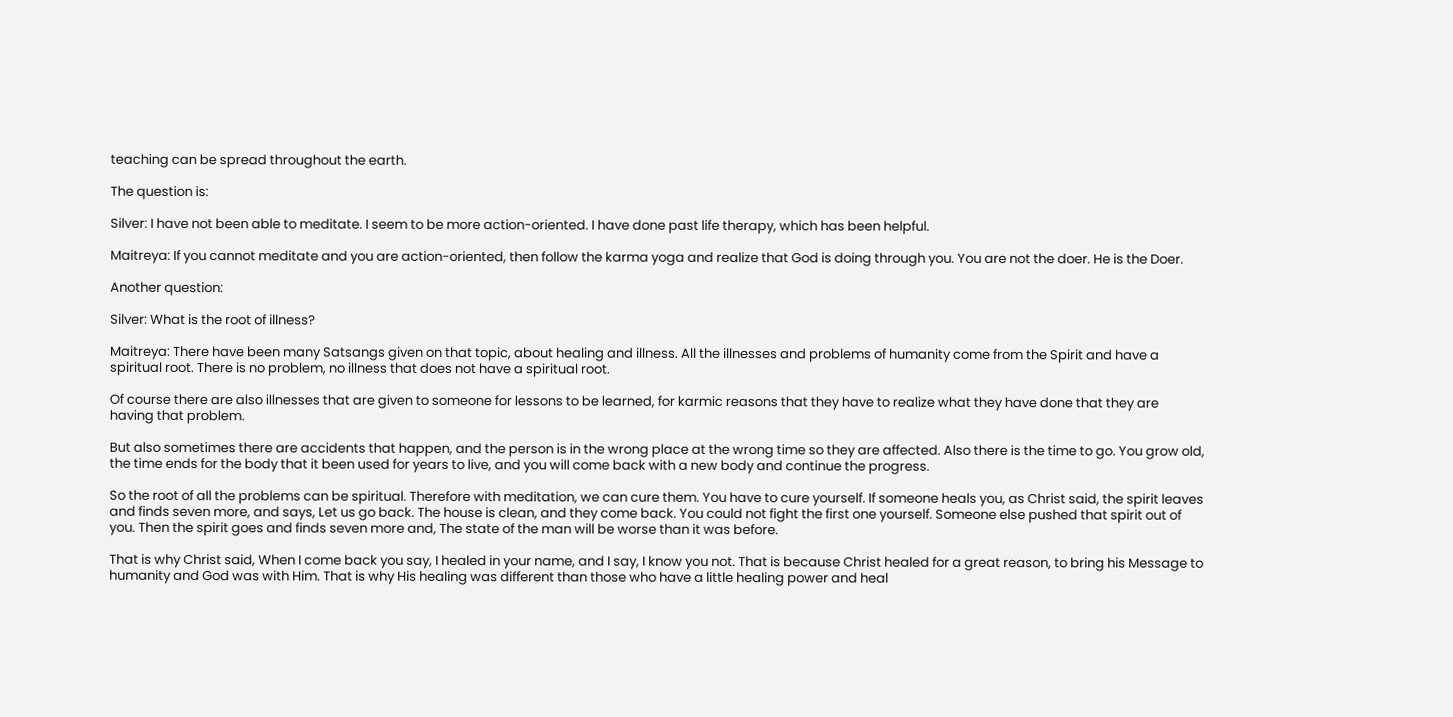teaching can be spread throughout the earth.

The question is:

Silver: I have not been able to meditate. I seem to be more action-oriented. I have done past life therapy, which has been helpful.

Maitreya: If you cannot meditate and you are action-oriented, then follow the karma yoga and realize that God is doing through you. You are not the doer. He is the Doer.

Another question:

Silver: What is the root of illness?

Maitreya: There have been many Satsangs given on that topic, about healing and illness. All the illnesses and problems of humanity come from the Spirit and have a spiritual root. There is no problem, no illness that does not have a spiritual root.

Of course there are also illnesses that are given to someone for lessons to be learned, for karmic reasons that they have to realize what they have done that they are having that problem.

But also sometimes there are accidents that happen, and the person is in the wrong place at the wrong time so they are affected. Also there is the time to go. You grow old, the time ends for the body that it been used for years to live, and you will come back with a new body and continue the progress.

So the root of all the problems can be spiritual. Therefore with meditation, we can cure them. You have to cure yourself. If someone heals you, as Christ said, the spirit leaves and finds seven more, and says, Let us go back. The house is clean, and they come back. You could not fight the first one yourself. Someone else pushed that spirit out of you. Then the spirit goes and finds seven more and, The state of the man will be worse than it was before.

That is why Christ said, When I come back you say, I healed in your name, and I say, I know you not. That is because Christ healed for a great reason, to bring his Message to humanity and God was with Him. That is why His healing was different than those who have a little healing power and heal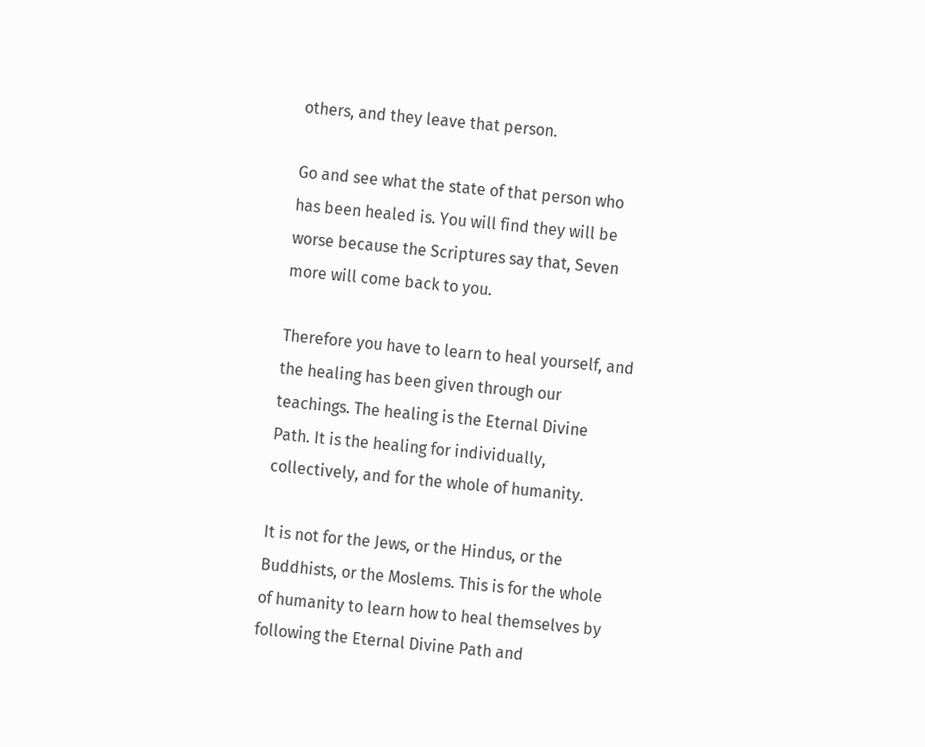others, and they leave that person.

Go and see what the state of that person who has been healed is. You will find they will be worse because the Scriptures say that, Seven more will come back to you.

Therefore you have to learn to heal yourself, and the healing has been given through our teachings. The healing is the Eternal Divine Path. It is the healing for individually, collectively, and for the whole of humanity.

It is not for the Jews, or the Hindus, or the Buddhists, or the Moslems. This is for the whole of humanity to learn how to heal themselves by following the Eternal Divine Path and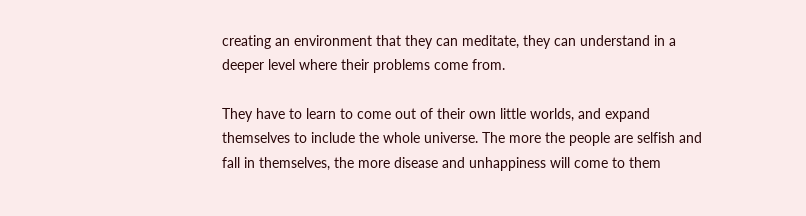creating an environment that they can meditate, they can understand in a deeper level where their problems come from.

They have to learn to come out of their own little worlds, and expand themselves to include the whole universe. The more the people are selfish and fall in themselves, the more disease and unhappiness will come to them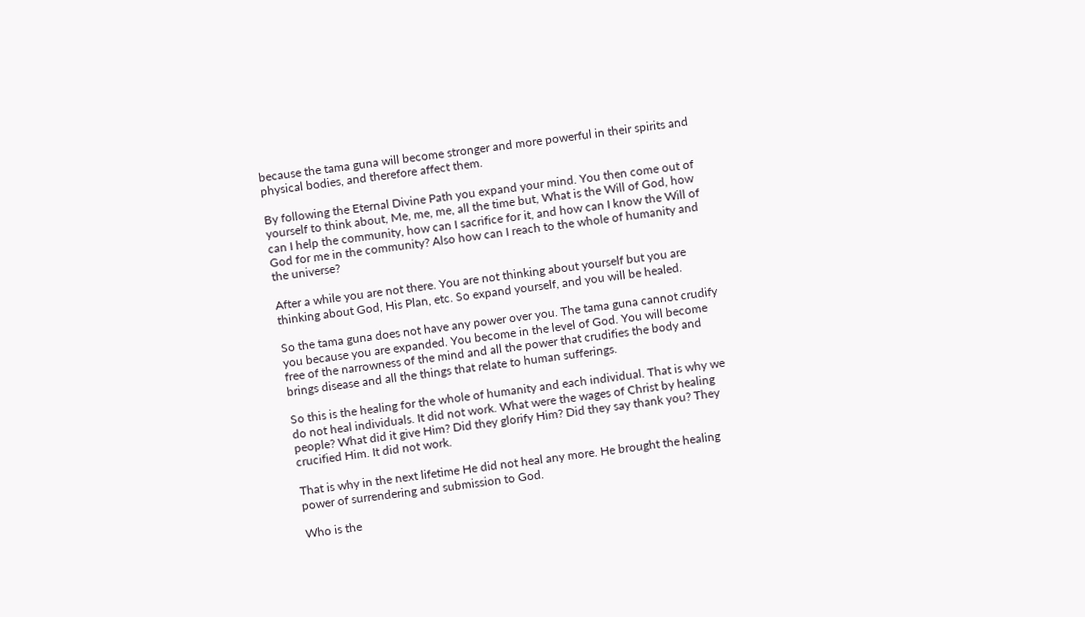because the tama guna will become stronger and more powerful in their spirits and physical bodies, and therefore affect them.

By following the Eternal Divine Path you expand your mind. You then come out of yourself to think about, Me, me, me, all the time but, What is the Will of God, how can I help the community, how can I sacrifice for it, and how can I know the Will of God for me in the community? Also how can I reach to the whole of humanity and the universe?

After a while you are not there. You are not thinking about yourself but you are thinking about God, His Plan, etc. So expand yourself, and you will be healed.

So the tama guna does not have any power over you. The tama guna cannot crudify you because you are expanded. You become in the level of God. You will become free of the narrowness of the mind and all the power that crudifies the body and brings disease and all the things that relate to human sufferings.

So this is the healing for the whole of humanity and each individual. That is why we do not heal individuals. It did not work. What were the wages of Christ by healing people? What did it give Him? Did they glorify Him? Did they say thank you? They crucified Him. It did not work.

That is why in the next lifetime He did not heal any more. He brought the healing power of surrendering and submission to God.

Who is the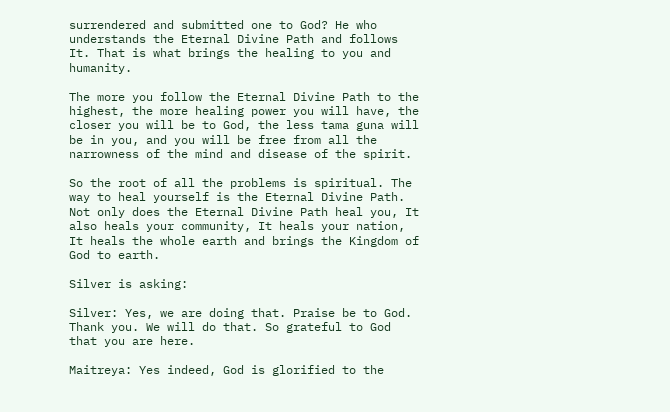surrendered and submitted one to God? He who understands the Eternal Divine Path and follows It. That is what brings the healing to you and humanity.

The more you follow the Eternal Divine Path to the highest, the more healing power you will have, the closer you will be to God, the less tama guna will be in you, and you will be free from all the narrowness of the mind and disease of the spirit.

So the root of all the problems is spiritual. The way to heal yourself is the Eternal Divine Path. Not only does the Eternal Divine Path heal you, It also heals your community, It heals your nation, It heals the whole earth and brings the Kingdom of God to earth.

Silver is asking:

Silver: Yes, we are doing that. Praise be to God. Thank you. We will do that. So grateful to God that you are here.

Maitreya: Yes indeed, God is glorified to the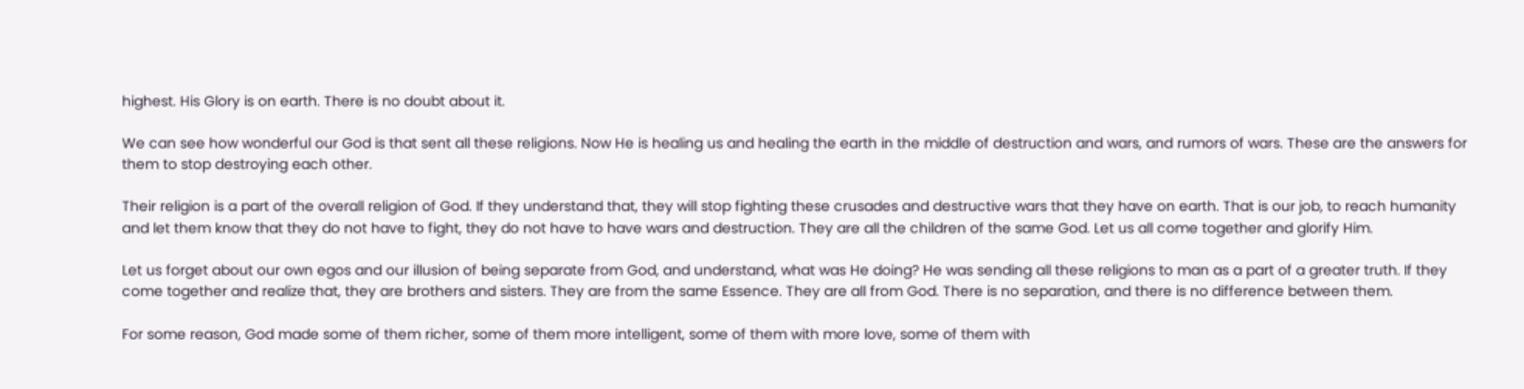highest. His Glory is on earth. There is no doubt about it.

We can see how wonderful our God is that sent all these religions. Now He is healing us and healing the earth in the middle of destruction and wars, and rumors of wars. These are the answers for them to stop destroying each other.

Their religion is a part of the overall religion of God. If they understand that, they will stop fighting these crusades and destructive wars that they have on earth. That is our job, to reach humanity and let them know that they do not have to fight, they do not have to have wars and destruction. They are all the children of the same God. Let us all come together and glorify Him.

Let us forget about our own egos and our illusion of being separate from God, and understand, what was He doing? He was sending all these religions to man as a part of a greater truth. If they come together and realize that, they are brothers and sisters. They are from the same Essence. They are all from God. There is no separation, and there is no difference between them.

For some reason, God made some of them richer, some of them more intelligent, some of them with more love, some of them with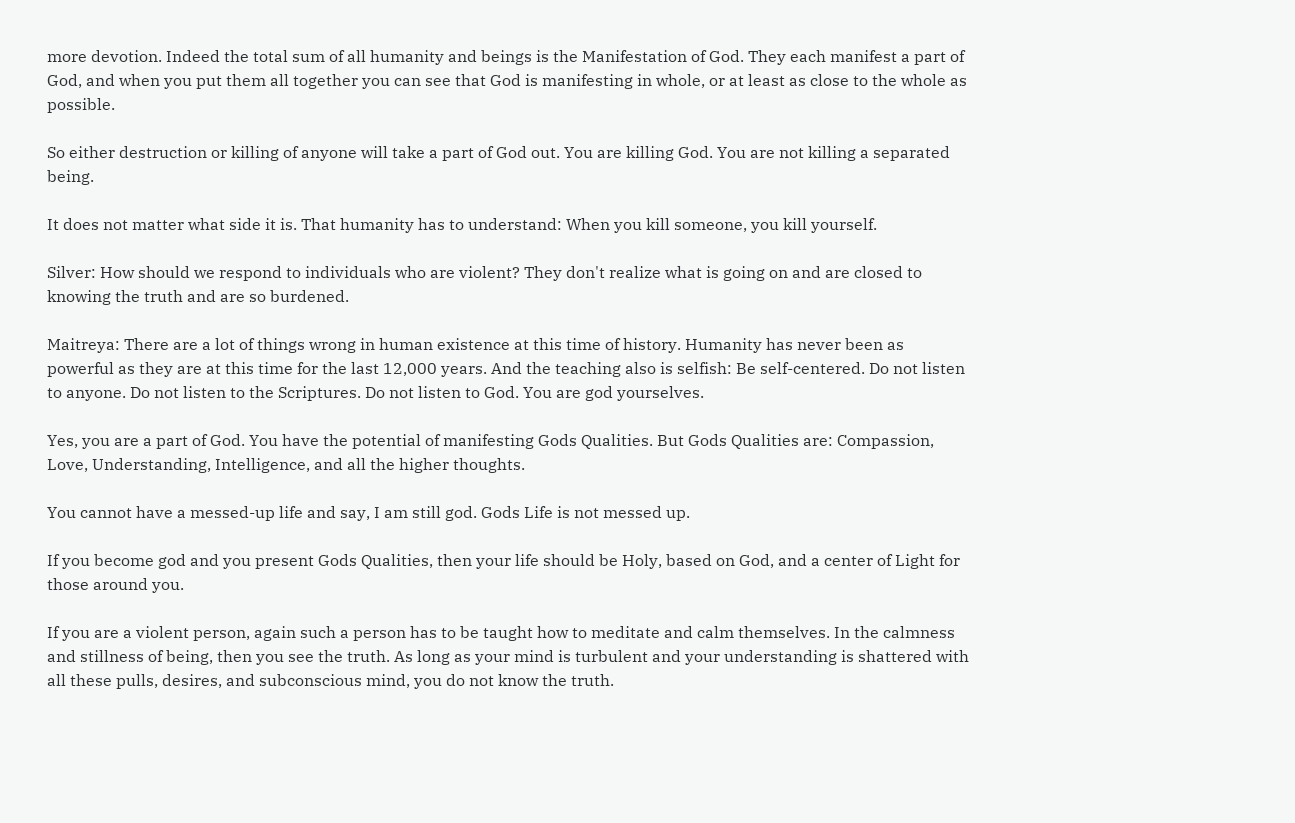more devotion. Indeed the total sum of all humanity and beings is the Manifestation of God. They each manifest a part of God, and when you put them all together you can see that God is manifesting in whole, or at least as close to the whole as possible.

So either destruction or killing of anyone will take a part of God out. You are killing God. You are not killing a separated being.

It does not matter what side it is. That humanity has to understand: When you kill someone, you kill yourself.

Silver: How should we respond to individuals who are violent? They don't realize what is going on and are closed to knowing the truth and are so burdened.

Maitreya: There are a lot of things wrong in human existence at this time of history. Humanity has never been as powerful as they are at this time for the last 12,000 years. And the teaching also is selfish: Be self-centered. Do not listen to anyone. Do not listen to the Scriptures. Do not listen to God. You are god yourselves.

Yes, you are a part of God. You have the potential of manifesting Gods Qualities. But Gods Qualities are: Compassion, Love, Understanding, Intelligence, and all the higher thoughts.

You cannot have a messed-up life and say, I am still god. Gods Life is not messed up.

If you become god and you present Gods Qualities, then your life should be Holy, based on God, and a center of Light for those around you.

If you are a violent person, again such a person has to be taught how to meditate and calm themselves. In the calmness and stillness of being, then you see the truth. As long as your mind is turbulent and your understanding is shattered with all these pulls, desires, and subconscious mind, you do not know the truth.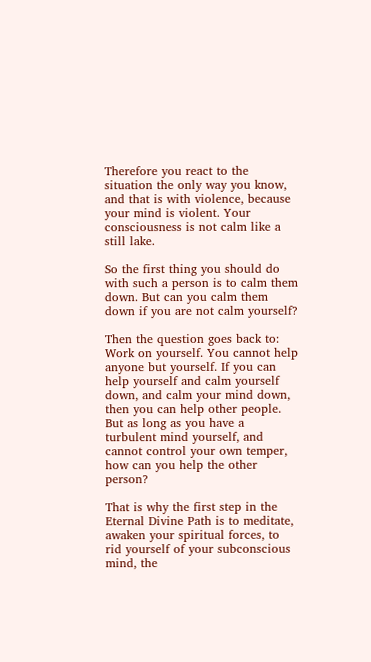Therefore you react to the situation the only way you know, and that is with violence, because your mind is violent. Your consciousness is not calm like a still lake.

So the first thing you should do with such a person is to calm them down. But can you calm them down if you are not calm yourself?

Then the question goes back to: Work on yourself. You cannot help anyone but yourself. If you can help yourself and calm yourself down, and calm your mind down, then you can help other people. But as long as you have a turbulent mind yourself, and cannot control your own temper, how can you help the other person?

That is why the first step in the Eternal Divine Path is to meditate, awaken your spiritual forces, to rid yourself of your subconscious mind, the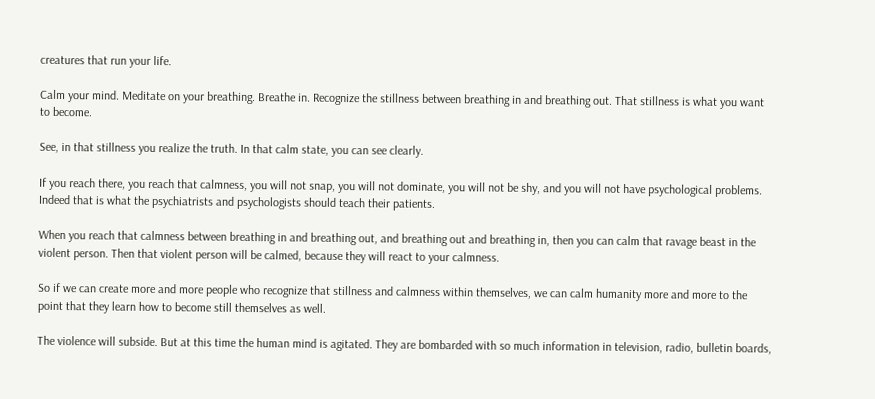creatures that run your life.

Calm your mind. Meditate on your breathing. Breathe in. Recognize the stillness between breathing in and breathing out. That stillness is what you want to become.

See, in that stillness you realize the truth. In that calm state, you can see clearly.

If you reach there, you reach that calmness, you will not snap, you will not dominate, you will not be shy, and you will not have psychological problems. Indeed that is what the psychiatrists and psychologists should teach their patients.

When you reach that calmness between breathing in and breathing out, and breathing out and breathing in, then you can calm that ravage beast in the violent person. Then that violent person will be calmed, because they will react to your calmness.

So if we can create more and more people who recognize that stillness and calmness within themselves, we can calm humanity more and more to the point that they learn how to become still themselves as well.

The violence will subside. But at this time the human mind is agitated. They are bombarded with so much information in television, radio, bulletin boards,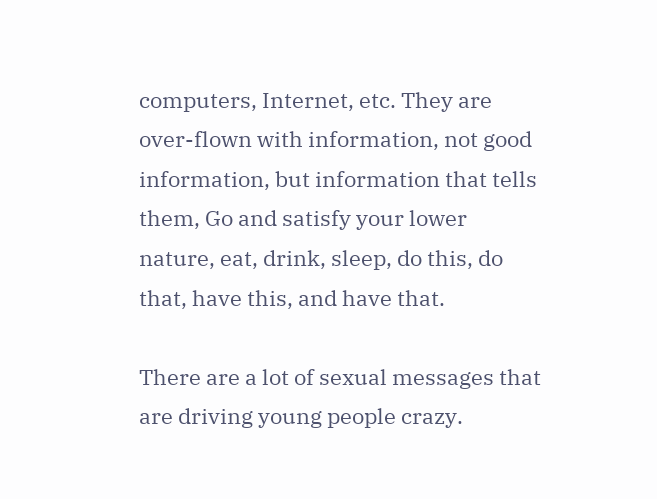computers, Internet, etc. They are over-flown with information, not good information, but information that tells them, Go and satisfy your lower nature, eat, drink, sleep, do this, do that, have this, and have that.

There are a lot of sexual messages that are driving young people crazy.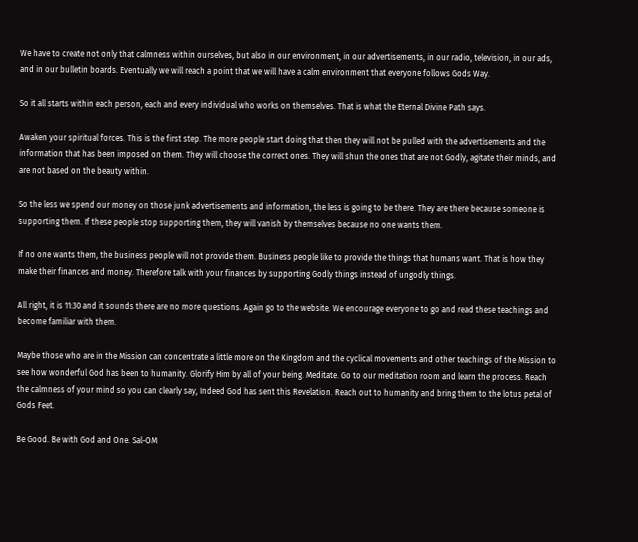We have to create not only that calmness within ourselves, but also in our environment, in our advertisements, in our radio, television, in our ads, and in our bulletin boards. Eventually we will reach a point that we will have a calm environment that everyone follows Gods Way.

So it all starts within each person, each and every individual who works on themselves. That is what the Eternal Divine Path says.

Awaken your spiritual forces. This is the first step. The more people start doing that then they will not be pulled with the advertisements and the information that has been imposed on them. They will choose the correct ones. They will shun the ones that are not Godly, agitate their minds, and are not based on the beauty within.

So the less we spend our money on those junk advertisements and information, the less is going to be there. They are there because someone is supporting them. If these people stop supporting them, they will vanish by themselves because no one wants them.

If no one wants them, the business people will not provide them. Business people like to provide the things that humans want. That is how they make their finances and money. Therefore talk with your finances by supporting Godly things instead of ungodly things.

All right, it is 11:30 and it sounds there are no more questions. Again go to the website. We encourage everyone to go and read these teachings and become familiar with them.

Maybe those who are in the Mission can concentrate a little more on the Kingdom and the cyclical movements and other teachings of the Mission to see how wonderful God has been to humanity. Glorify Him by all of your being. Meditate. Go to our meditation room and learn the process. Reach the calmness of your mind so you can clearly say, Indeed God has sent this Revelation. Reach out to humanity and bring them to the lotus petal of Gods Feet.

Be Good. Be with God and One. Sal-OM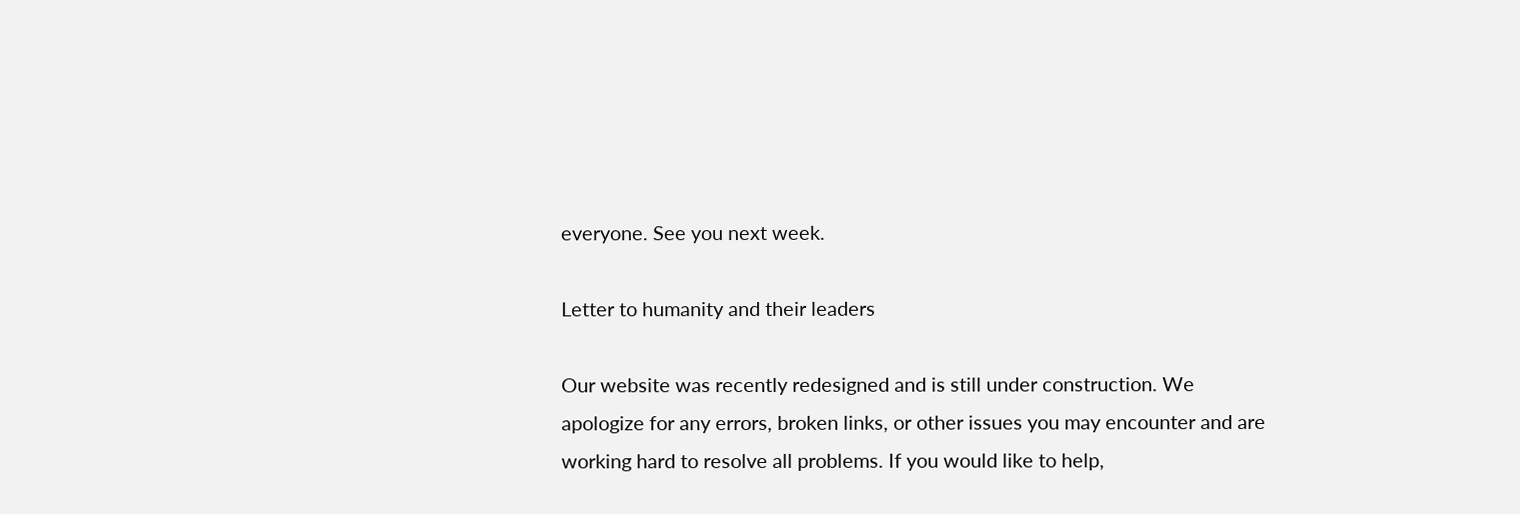everyone. See you next week.

Letter to humanity and their leaders

Our website was recently redesigned and is still under construction. We apologize for any errors, broken links, or other issues you may encounter and are working hard to resolve all problems. If you would like to help,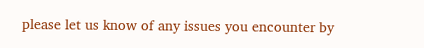please let us know of any issues you encounter by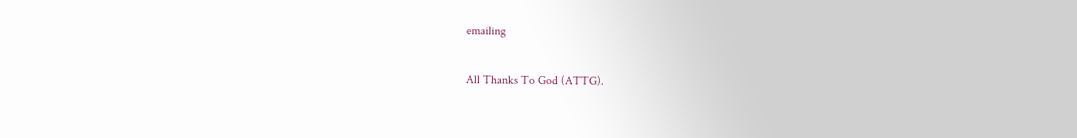emailing

All Thanks To God (ATTG).